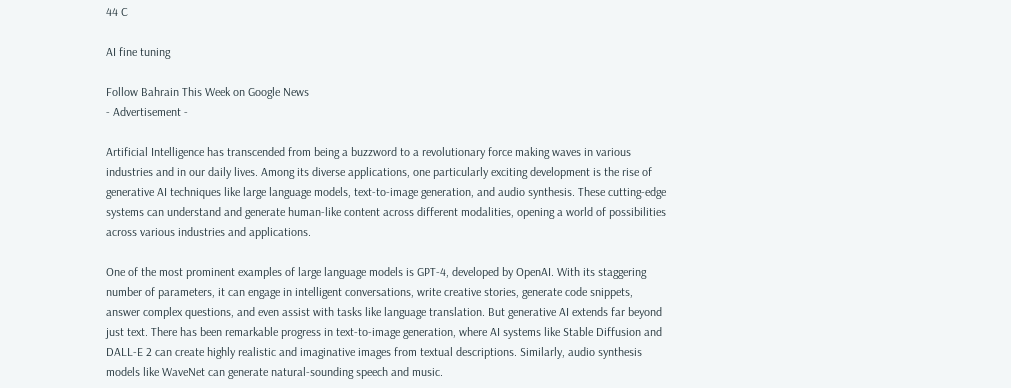44 C

AI fine tuning

Follow Bahrain This Week on Google News
- Advertisement -

Artificial Intelligence has transcended from being a buzzword to a revolutionary force making waves in various industries and in our daily lives. Among its diverse applications, one particularly exciting development is the rise of generative AI techniques like large language models, text-to-image generation, and audio synthesis. These cutting-edge systems can understand and generate human-like content across different modalities, opening a world of possibilities across various industries and applications.

One of the most prominent examples of large language models is GPT-4, developed by OpenAI. With its staggering number of parameters, it can engage in intelligent conversations, write creative stories, generate code snippets, answer complex questions, and even assist with tasks like language translation. But generative AI extends far beyond just text. There has been remarkable progress in text-to-image generation, where AI systems like Stable Diffusion and DALL-E 2 can create highly realistic and imaginative images from textual descriptions. Similarly, audio synthesis models like WaveNet can generate natural-sounding speech and music.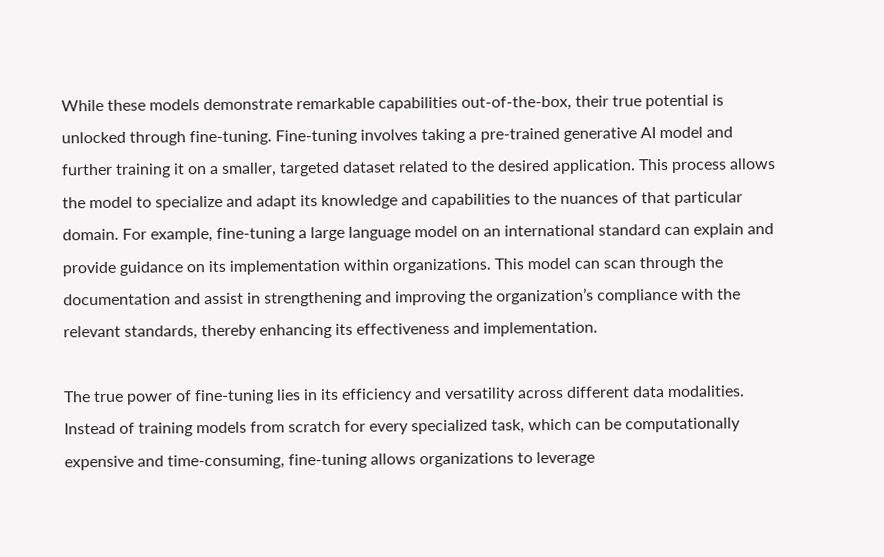While these models demonstrate remarkable capabilities out-of-the-box, their true potential is unlocked through fine-tuning. Fine-tuning involves taking a pre-trained generative AI model and further training it on a smaller, targeted dataset related to the desired application. This process allows the model to specialize and adapt its knowledge and capabilities to the nuances of that particular domain. For example, fine-tuning a large language model on an international standard can explain and provide guidance on its implementation within organizations. This model can scan through the documentation and assist in strengthening and improving the organization’s compliance with the relevant standards, thereby enhancing its effectiveness and implementation.

The true power of fine-tuning lies in its efficiency and versatility across different data modalities. Instead of training models from scratch for every specialized task, which can be computationally expensive and time-consuming, fine-tuning allows organizations to leverage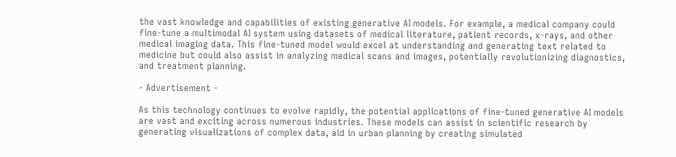the vast knowledge and capabilities of existing generative AI models. For example, a medical company could fine-tune a multimodal AI system using datasets of medical literature, patient records, x-rays, and other medical imaging data. This fine-tuned model would excel at understanding and generating text related to medicine but could also assist in analyzing medical scans and images, potentially revolutionizing diagnostics, and treatment planning.

- Advertisement -

As this technology continues to evolve rapidly, the potential applications of fine-tuned generative AI models are vast and exciting across numerous industries. These models can assist in scientific research by generating visualizations of complex data, aid in urban planning by creating simulated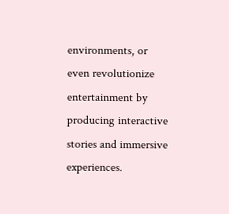environments, or even revolutionize entertainment by producing interactive stories and immersive experiences.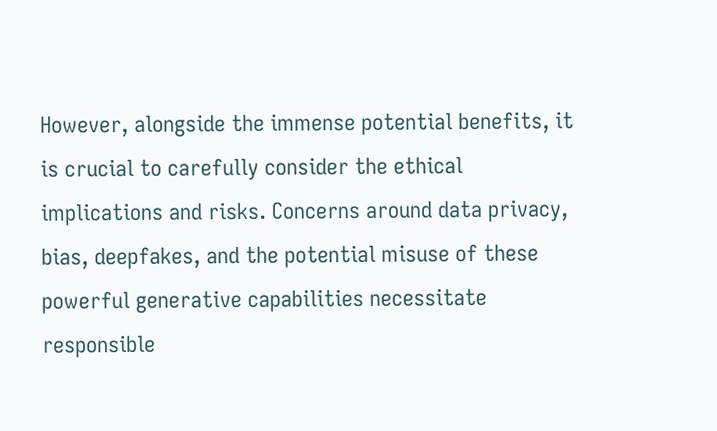However, alongside the immense potential benefits, it is crucial to carefully consider the ethical implications and risks. Concerns around data privacy, bias, deepfakes, and the potential misuse of these powerful generative capabilities necessitate responsible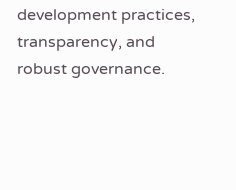development practices, transparency, and robust governance.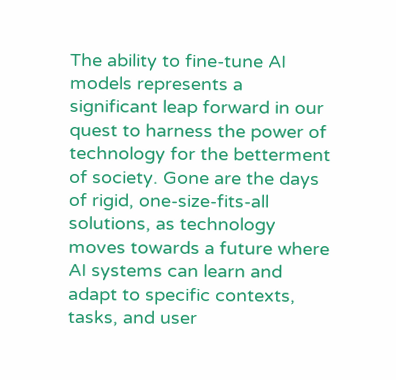The ability to fine-tune AI models represents a significant leap forward in our quest to harness the power of technology for the betterment of society. Gone are the days of rigid, one-size-fits-all solutions, as technology moves towards a future where AI systems can learn and adapt to specific contexts, tasks, and user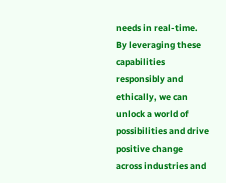needs in real-time. By leveraging these capabilities responsibly and ethically, we can unlock a world of possibilities and drive positive change across industries and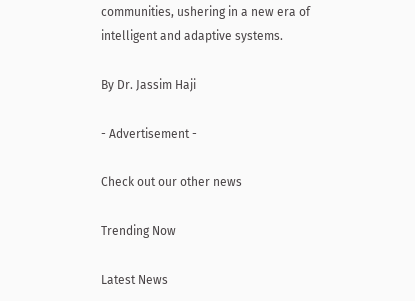communities, ushering in a new era of intelligent and adaptive systems.

By Dr. Jassim Haji

- Advertisement -

Check out our other news

Trending Now

Latest News